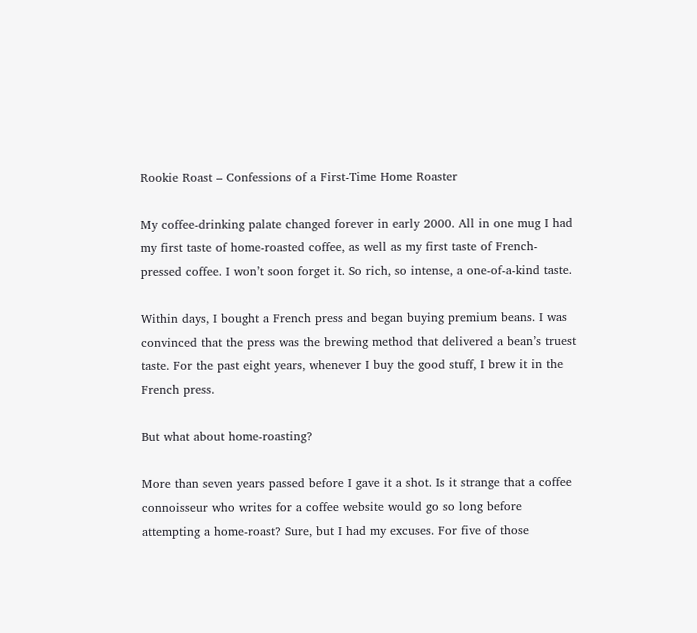Rookie Roast – Confessions of a First-Time Home Roaster

My coffee-drinking palate changed forever in early 2000. All in one mug I had my first taste of home-roasted coffee, as well as my first taste of French-pressed coffee. I won’t soon forget it. So rich, so intense, a one-of-a-kind taste.

Within days, I bought a French press and began buying premium beans. I was convinced that the press was the brewing method that delivered a bean’s truest taste. For the past eight years, whenever I buy the good stuff, I brew it in the French press.

But what about home-roasting?

More than seven years passed before I gave it a shot. Is it strange that a coffee connoisseur who writes for a coffee website would go so long before attempting a home-roast? Sure, but I had my excuses. For five of those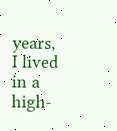years, I lived in a high-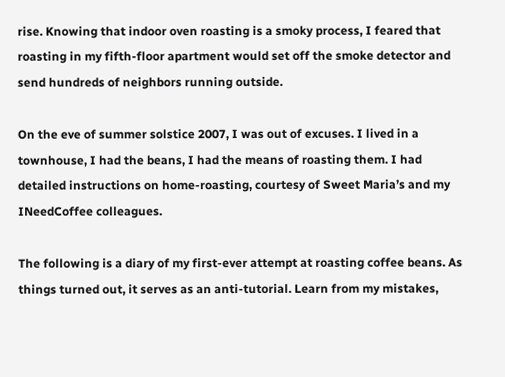rise. Knowing that indoor oven roasting is a smoky process, I feared that roasting in my fifth-floor apartment would set off the smoke detector and send hundreds of neighbors running outside.

On the eve of summer solstice 2007, I was out of excuses. I lived in a townhouse, I had the beans, I had the means of roasting them. I had detailed instructions on home-roasting, courtesy of Sweet Maria’s and my INeedCoffee colleagues.

The following is a diary of my first-ever attempt at roasting coffee beans. As things turned out, it serves as an anti-tutorial. Learn from my mistakes,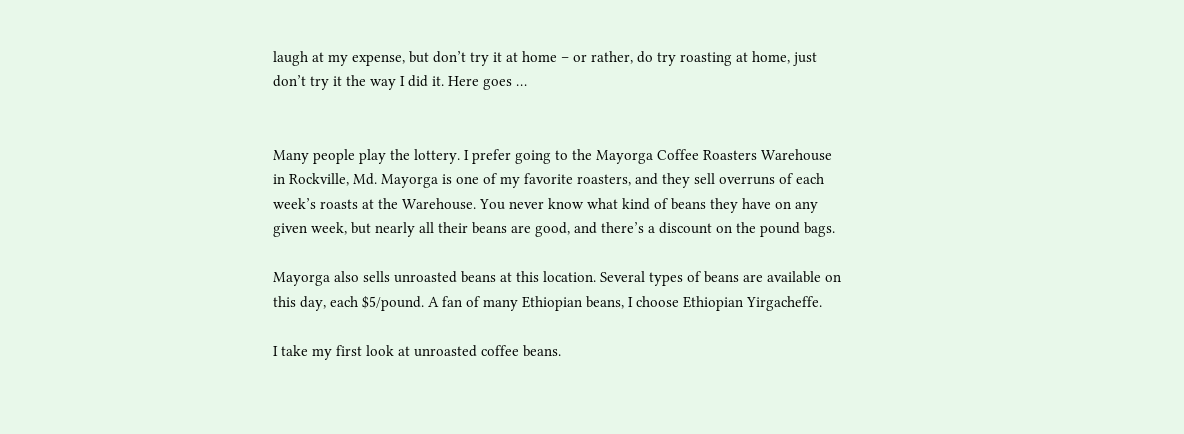laugh at my expense, but don’t try it at home – or rather, do try roasting at home, just don’t try it the way I did it. Here goes …


Many people play the lottery. I prefer going to the Mayorga Coffee Roasters Warehouse in Rockville, Md. Mayorga is one of my favorite roasters, and they sell overruns of each week’s roasts at the Warehouse. You never know what kind of beans they have on any given week, but nearly all their beans are good, and there’s a discount on the pound bags.

Mayorga also sells unroasted beans at this location. Several types of beans are available on this day, each $5/pound. A fan of many Ethiopian beans, I choose Ethiopian Yirgacheffe.

I take my first look at unroasted coffee beans.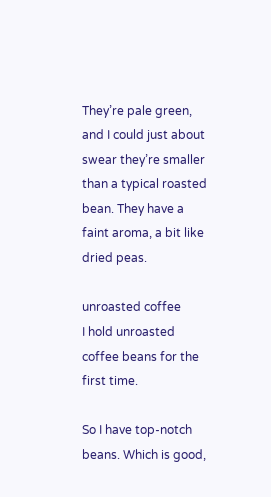They’re pale green, and I could just about swear they’re smaller than a typical roasted bean. They have a faint aroma, a bit like dried peas.

unroasted coffee
I hold unroasted coffee beans for the first time.

So I have top-notch beans. Which is good,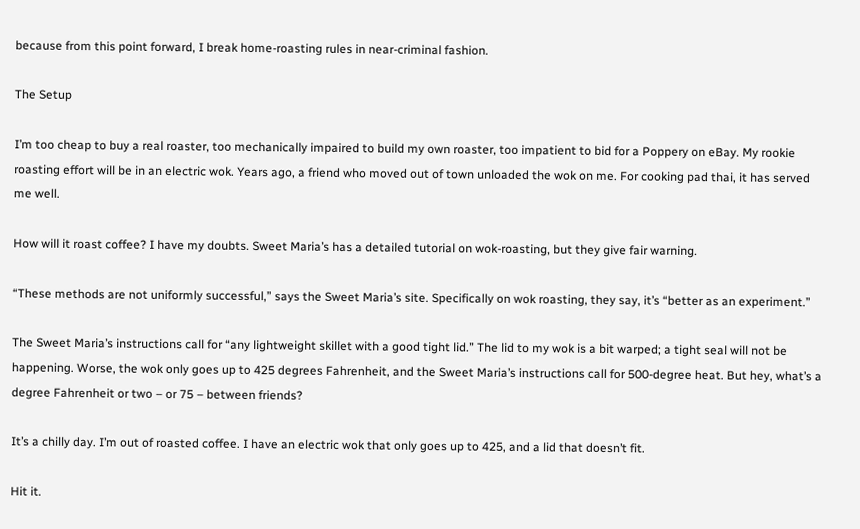because from this point forward, I break home-roasting rules in near-criminal fashion.

The Setup

I’m too cheap to buy a real roaster, too mechanically impaired to build my own roaster, too impatient to bid for a Poppery on eBay. My rookie roasting effort will be in an electric wok. Years ago, a friend who moved out of town unloaded the wok on me. For cooking pad thai, it has served me well.

How will it roast coffee? I have my doubts. Sweet Maria’s has a detailed tutorial on wok-roasting, but they give fair warning.

“These methods are not uniformly successful,” says the Sweet Maria’s site. Specifically on wok roasting, they say, it’s “better as an experiment.”

The Sweet Maria’s instructions call for “any lightweight skillet with a good tight lid.” The lid to my wok is a bit warped; a tight seal will not be happening. Worse, the wok only goes up to 425 degrees Fahrenheit, and the Sweet Maria’s instructions call for 500-degree heat. But hey, what’s a degree Fahrenheit or two – or 75 – between friends?

It’s a chilly day. I’m out of roasted coffee. I have an electric wok that only goes up to 425, and a lid that doesn’t fit.

Hit it.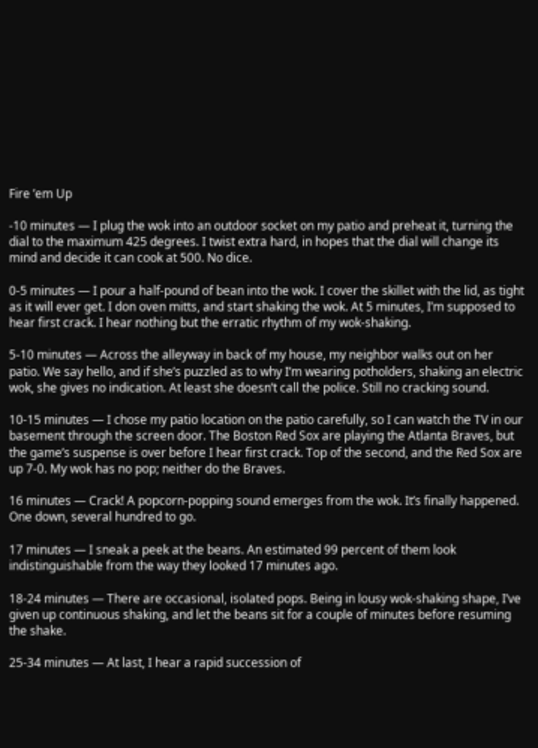Fire ’em Up

-10 minutes — I plug the wok into an outdoor socket on my patio and preheat it, turning the dial to the maximum 425 degrees. I twist extra hard, in hopes that the dial will change its mind and decide it can cook at 500. No dice.

0-5 minutes — I pour a half-pound of bean into the wok. I cover the skillet with the lid, as tight as it will ever get. I don oven mitts, and start shaking the wok. At 5 minutes, I’m supposed to hear first crack. I hear nothing but the erratic rhythm of my wok-shaking.

5-10 minutes — Across the alleyway in back of my house, my neighbor walks out on her patio. We say hello, and if she’s puzzled as to why I’m wearing potholders, shaking an electric wok, she gives no indication. At least she doesn’t call the police. Still no cracking sound.

10-15 minutes — I chose my patio location on the patio carefully, so I can watch the TV in our basement through the screen door. The Boston Red Sox are playing the Atlanta Braves, but the game’s suspense is over before I hear first crack. Top of the second, and the Red Sox are up 7-0. My wok has no pop; neither do the Braves.

16 minutes — Crack! A popcorn-popping sound emerges from the wok. It’s finally happened. One down, several hundred to go.

17 minutes — I sneak a peek at the beans. An estimated 99 percent of them look indistinguishable from the way they looked 17 minutes ago.

18-24 minutes — There are occasional, isolated pops. Being in lousy wok-shaking shape, I’ve given up continuous shaking, and let the beans sit for a couple of minutes before resuming the shake.

25-34 minutes — At last, I hear a rapid succession of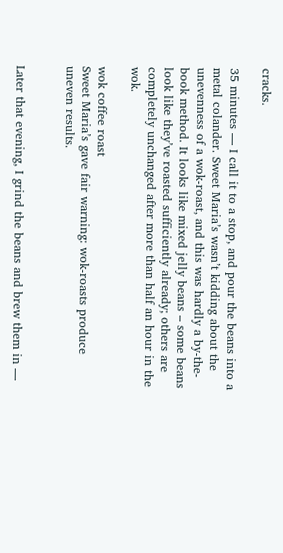cracks.

35 minutes — I call it to a stop, and pour the beans into a metal colander. Sweet Maria’s wasn’t kidding about the unevenness of a wok-roast, and this was hardly a by-the-book method. It looks like mixed jelly beans – some beans look like they’ve roasted sufficiently already; others are completely unchanged after more than half an hour in the wok.

wok coffee roast
Sweet Maria’s gave fair warning: wok-roasts produce uneven results.


Later that evening, I grind the beans and brew them in —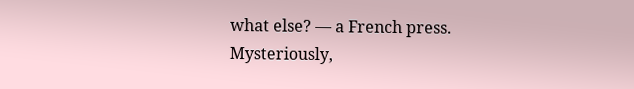what else? — a French press. Mysteriously,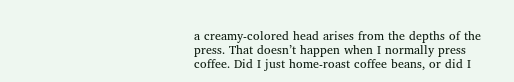a creamy-colored head arises from the depths of the press. That doesn’t happen when I normally press coffee. Did I just home-roast coffee beans, or did I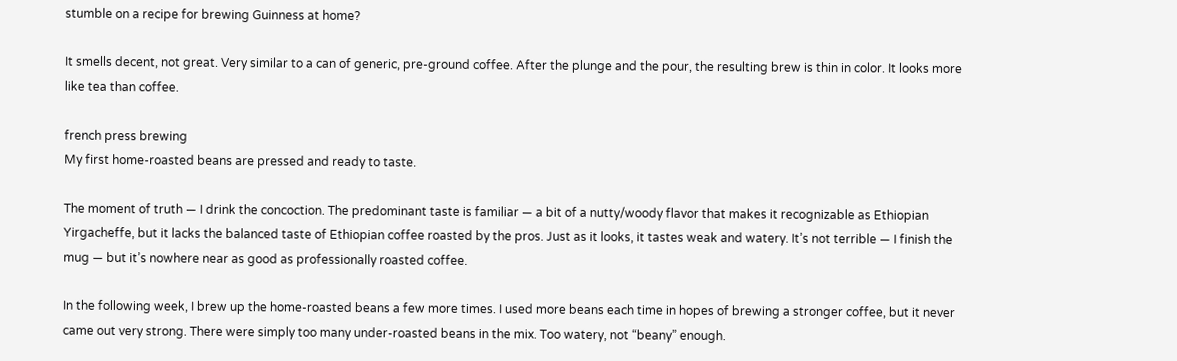stumble on a recipe for brewing Guinness at home?

It smells decent, not great. Very similar to a can of generic, pre-ground coffee. After the plunge and the pour, the resulting brew is thin in color. It looks more like tea than coffee.

french press brewing
My first home-roasted beans are pressed and ready to taste.

The moment of truth — I drink the concoction. The predominant taste is familiar — a bit of a nutty/woody flavor that makes it recognizable as Ethiopian Yirgacheffe, but it lacks the balanced taste of Ethiopian coffee roasted by the pros. Just as it looks, it tastes weak and watery. It’s not terrible — I finish the mug — but it’s nowhere near as good as professionally roasted coffee.

In the following week, I brew up the home-roasted beans a few more times. I used more beans each time in hopes of brewing a stronger coffee, but it never came out very strong. There were simply too many under-roasted beans in the mix. Too watery, not “beany” enough.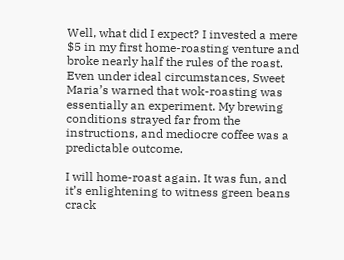Well, what did I expect? I invested a mere $5 in my first home-roasting venture and broke nearly half the rules of the roast. Even under ideal circumstances, Sweet Maria’s warned that wok-roasting was essentially an experiment. My brewing conditions strayed far from the instructions, and mediocre coffee was a predictable outcome.

I will home-roast again. It was fun, and it’s enlightening to witness green beans crack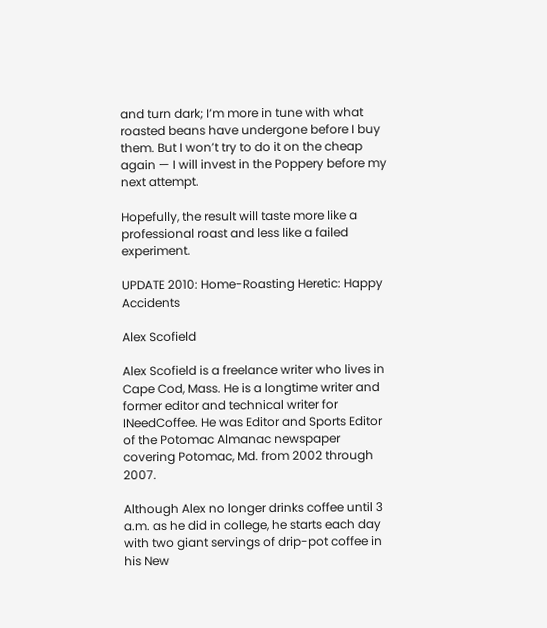and turn dark; I’m more in tune with what roasted beans have undergone before I buy them. But I won’t try to do it on the cheap again — I will invest in the Poppery before my next attempt.

Hopefully, the result will taste more like a professional roast and less like a failed experiment.

UPDATE 2010: Home-Roasting Heretic: Happy Accidents

Alex Scofield

Alex Scofield is a freelance writer who lives in Cape Cod, Mass. He is a longtime writer and former editor and technical writer for INeedCoffee. He was Editor and Sports Editor of the Potomac Almanac newspaper covering Potomac, Md. from 2002 through 2007.

Although Alex no longer drinks coffee until 3 a.m. as he did in college, he starts each day with two giant servings of drip-pot coffee in his New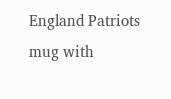England Patriots mug with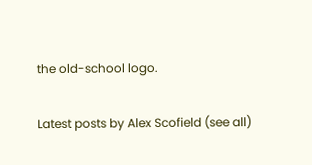the old-school logo.

Latest posts by Alex Scofield (see all)